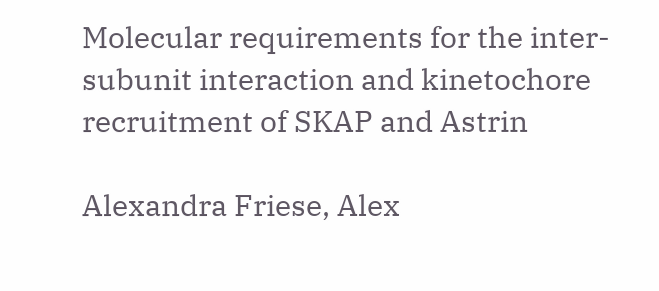Molecular requirements for the inter-subunit interaction and kinetochore recruitment of SKAP and Astrin

Alexandra Friese, Alex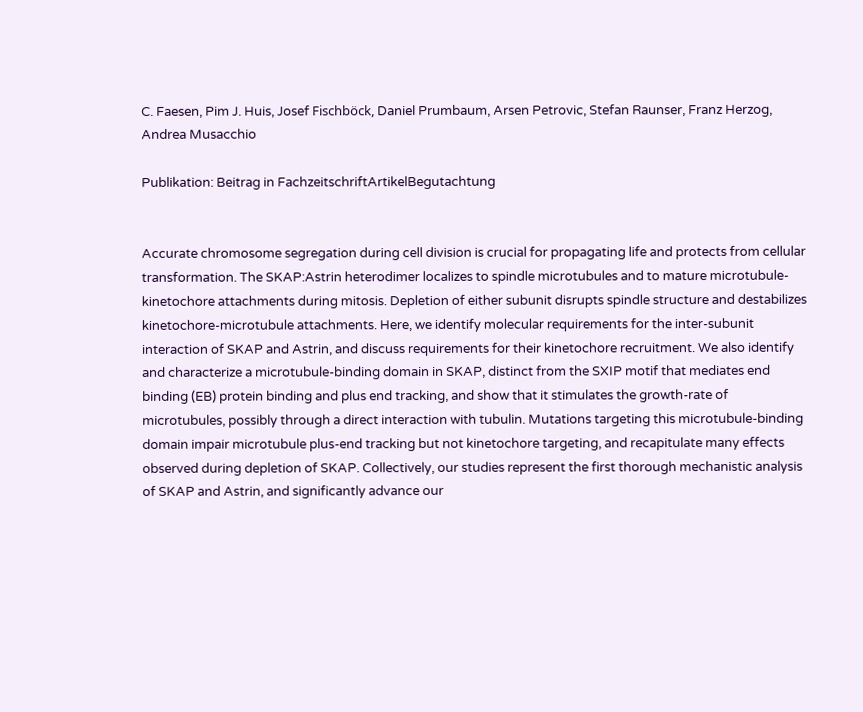C. Faesen, Pim J. Huis, Josef Fischböck, Daniel Prumbaum, Arsen Petrovic, Stefan Raunser, Franz Herzog, Andrea Musacchio

Publikation: Beitrag in FachzeitschriftArtikelBegutachtung


Accurate chromosome segregation during cell division is crucial for propagating life and protects from cellular transformation. The SKAP:Astrin heterodimer localizes to spindle microtubules and to mature microtubule-kinetochore attachments during mitosis. Depletion of either subunit disrupts spindle structure and destabilizes kinetochore-microtubule attachments. Here, we identify molecular requirements for the inter-subunit interaction of SKAP and Astrin, and discuss requirements for their kinetochore recruitment. We also identify and characterize a microtubule-binding domain in SKAP, distinct from the SXIP motif that mediates end binding (EB) protein binding and plus end tracking, and show that it stimulates the growth-rate of microtubules, possibly through a direct interaction with tubulin. Mutations targeting this microtubule-binding domain impair microtubule plus-end tracking but not kinetochore targeting, and recapitulate many effects observed during depletion of SKAP. Collectively, our studies represent the first thorough mechanistic analysis of SKAP and Astrin, and significantly advance our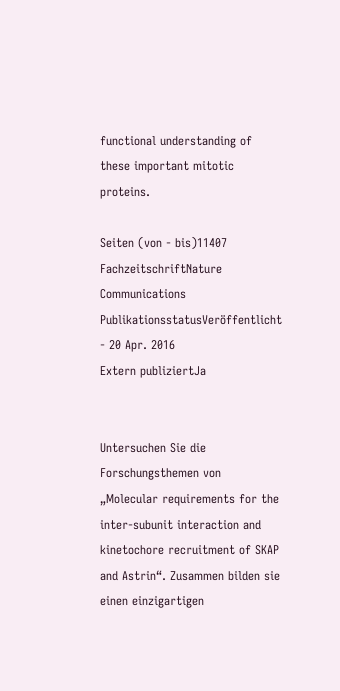functional understanding of these important mitotic proteins.

Seiten (von - bis)11407
FachzeitschriftNature Communications
PublikationsstatusVeröffentlicht - 20 Apr. 2016
Extern publiziertJa


Untersuchen Sie die Forschungsthemen von „Molecular requirements for the inter-subunit interaction and kinetochore recruitment of SKAP and Astrin“. Zusammen bilden sie einen einzigartigen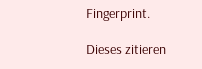Fingerprint.

Dieses zitieren